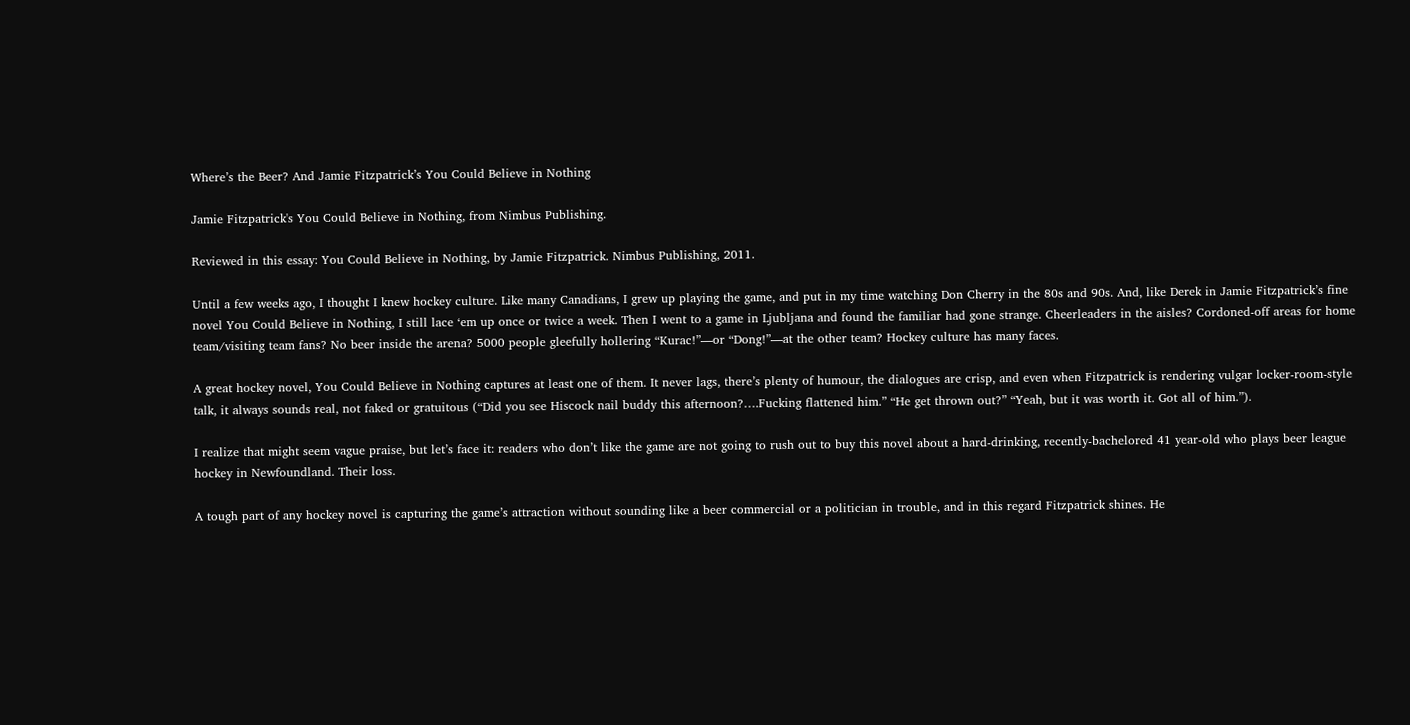Where’s the Beer? And Jamie Fitzpatrick’s You Could Believe in Nothing

Jamie Fitzpatrick's You Could Believe in Nothing, from Nimbus Publishing.

Reviewed in this essay: You Could Believe in Nothing, by Jamie Fitzpatrick. Nimbus Publishing, 2011.

Until a few weeks ago, I thought I knew hockey culture. Like many Canadians, I grew up playing the game, and put in my time watching Don Cherry in the 80s and 90s. And, like Derek in Jamie Fitzpatrick’s fine novel You Could Believe in Nothing, I still lace ‘em up once or twice a week. Then I went to a game in Ljubljana and found the familiar had gone strange. Cheerleaders in the aisles? Cordoned-off areas for home team/visiting team fans? No beer inside the arena? 5000 people gleefully hollering “Kurac!”—or “Dong!”—at the other team? Hockey culture has many faces.

A great hockey novel, You Could Believe in Nothing captures at least one of them. It never lags, there’s plenty of humour, the dialogues are crisp, and even when Fitzpatrick is rendering vulgar locker-room-style talk, it always sounds real, not faked or gratuitous (“Did you see Hiscock nail buddy this afternoon?….Fucking flattened him.” “He get thrown out?” “Yeah, but it was worth it. Got all of him.”).

I realize that might seem vague praise, but let’s face it: readers who don’t like the game are not going to rush out to buy this novel about a hard-drinking, recently-bachelored 41 year-old who plays beer league hockey in Newfoundland. Their loss.

A tough part of any hockey novel is capturing the game’s attraction without sounding like a beer commercial or a politician in trouble, and in this regard Fitzpatrick shines. He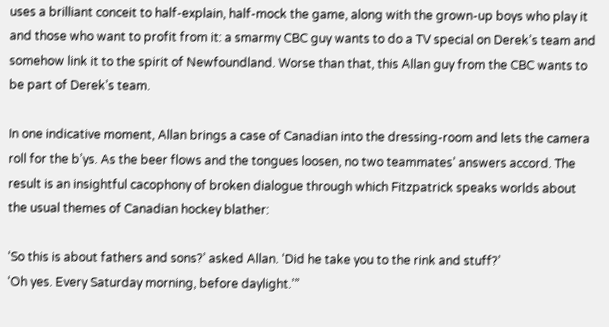uses a brilliant conceit to half-explain, half-mock the game, along with the grown-up boys who play it and those who want to profit from it: a smarmy CBC guy wants to do a TV special on Derek’s team and somehow link it to the spirit of Newfoundland. Worse than that, this Allan guy from the CBC wants to be part of Derek’s team.

In one indicative moment, Allan brings a case of Canadian into the dressing-room and lets the camera roll for the b’ys. As the beer flows and the tongues loosen, no two teammates’ answers accord. The result is an insightful cacophony of broken dialogue through which Fitzpatrick speaks worlds about the usual themes of Canadian hockey blather:

‘So this is about fathers and sons?’ asked Allan. ‘Did he take you to the rink and stuff?’
‘Oh yes. Every Saturday morning, before daylight.’”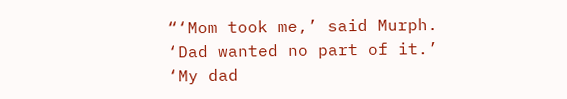“‘Mom took me,’ said Murph. ‘Dad wanted no part of it.’
‘My dad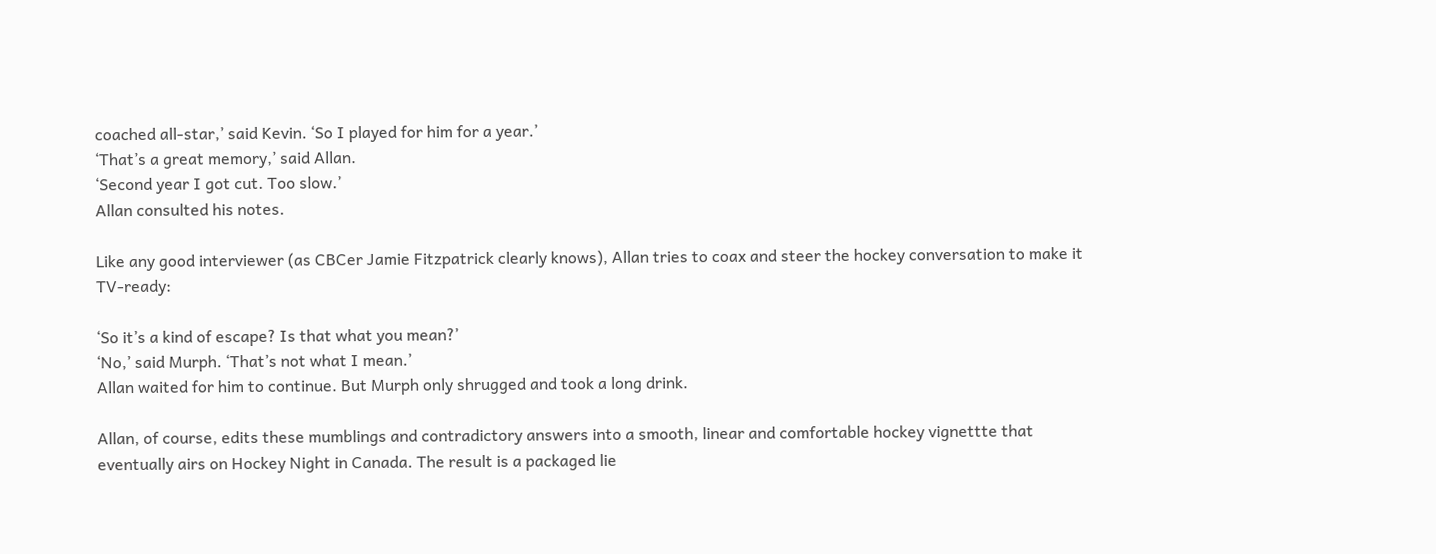coached all-star,’ said Kevin. ‘So I played for him for a year.’
‘That’s a great memory,’ said Allan.
‘Second year I got cut. Too slow.’
Allan consulted his notes.

Like any good interviewer (as CBCer Jamie Fitzpatrick clearly knows), Allan tries to coax and steer the hockey conversation to make it TV-ready:

‘So it’s a kind of escape? Is that what you mean?’
‘No,’ said Murph. ‘That’s not what I mean.’
Allan waited for him to continue. But Murph only shrugged and took a long drink.

Allan, of course, edits these mumblings and contradictory answers into a smooth, linear and comfortable hockey vignettte that eventually airs on Hockey Night in Canada. The result is a packaged lie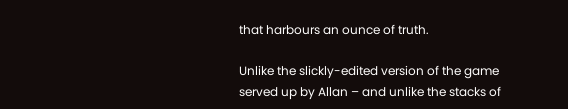that harbours an ounce of truth.

Unlike the slickly-edited version of the game served up by Allan – and unlike the stacks of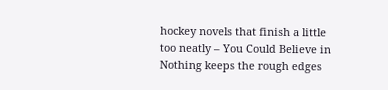hockey novels that finish a little too neatly – You Could Believe in Nothing keeps the rough edges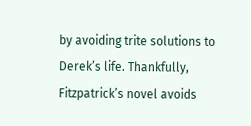by avoiding trite solutions to Derek’s life. Thankfully, Fitzpatrick’s novel avoids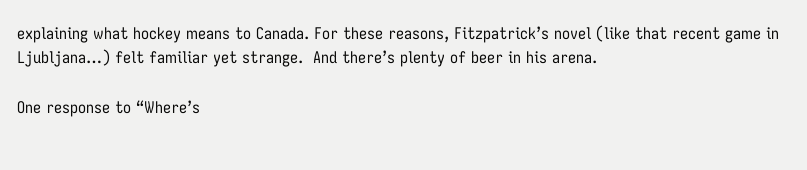explaining what hockey means to Canada. For these reasons, Fitzpatrick’s novel (like that recent game in Ljubljana…) felt familiar yet strange.  And there’s plenty of beer in his arena.

One response to “Where’s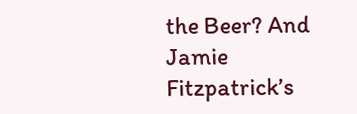the Beer? And Jamie Fitzpatrick’s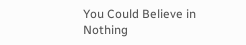You Could Believe in Nothing